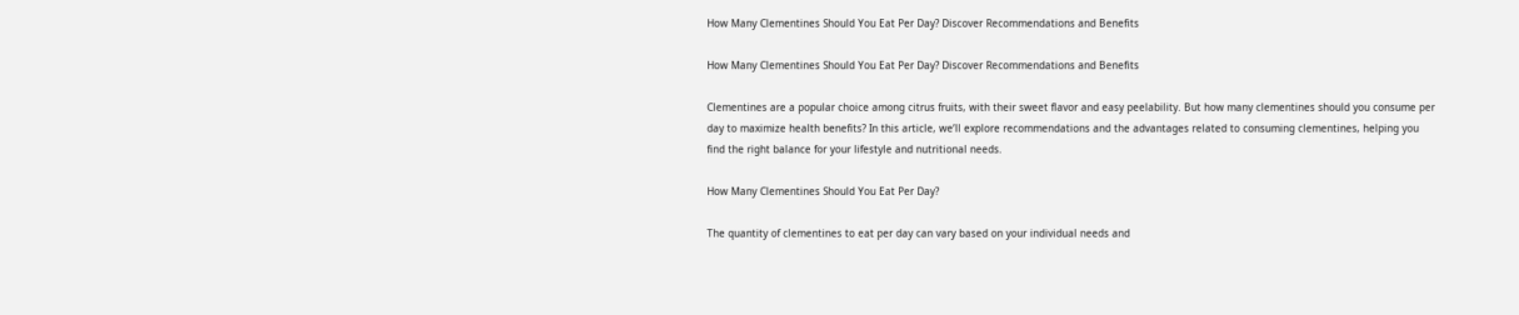How Many Clementines Should You Eat Per Day? Discover Recommendations and Benefits

How Many Clementines Should You Eat Per Day? Discover Recommendations and Benefits

Clementines are a popular choice among citrus fruits, with their sweet flavor and easy peelability. But how many clementines should you consume per day to maximize health benefits? In this article, we’ll explore recommendations and the advantages related to consuming clementines, helping you find the right balance for your lifestyle and nutritional needs.

How Many Clementines Should You Eat Per Day?

The quantity of clementines to eat per day can vary based on your individual needs and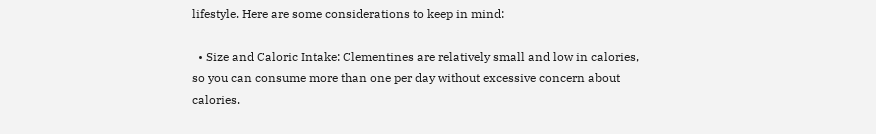lifestyle. Here are some considerations to keep in mind:

  • Size and Caloric Intake: Clementines are relatively small and low in calories, so you can consume more than one per day without excessive concern about calories.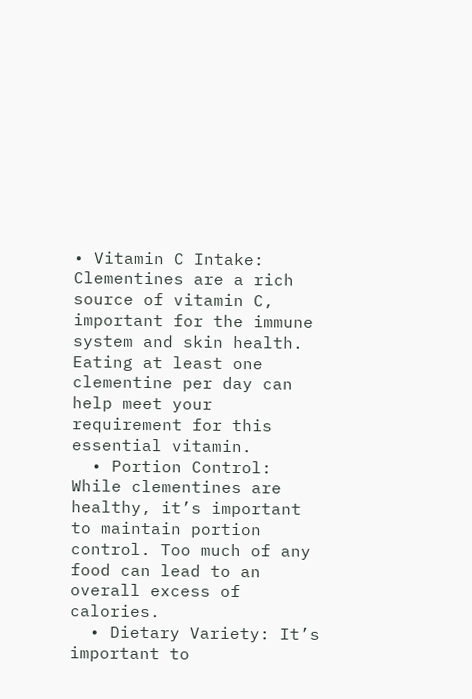• Vitamin C Intake: Clementines are a rich source of vitamin C, important for the immune system and skin health. Eating at least one clementine per day can help meet your requirement for this essential vitamin.
  • Portion Control: While clementines are healthy, it’s important to maintain portion control. Too much of any food can lead to an overall excess of calories.
  • Dietary Variety: It’s important to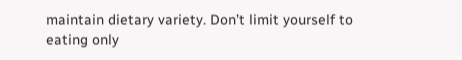maintain dietary variety. Don’t limit yourself to eating only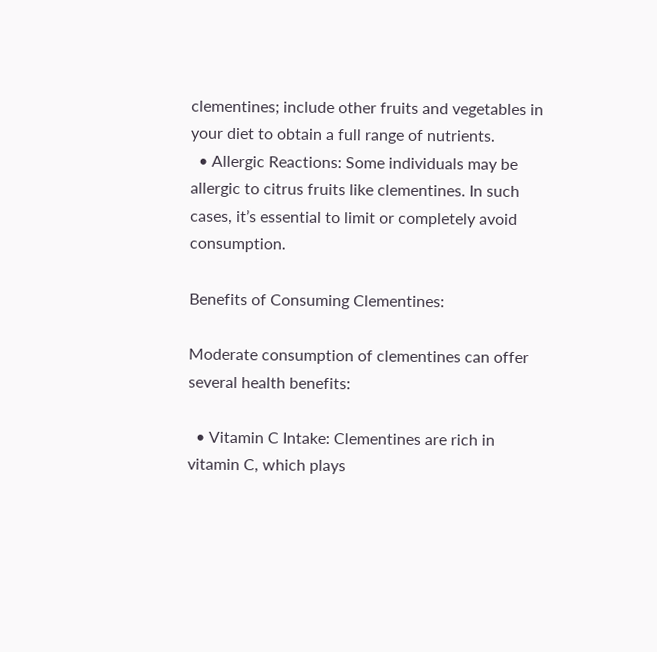clementines; include other fruits and vegetables in your diet to obtain a full range of nutrients.
  • Allergic Reactions: Some individuals may be allergic to citrus fruits like clementines. In such cases, it’s essential to limit or completely avoid consumption.

Benefits of Consuming Clementines:

Moderate consumption of clementines can offer several health benefits:

  • Vitamin C Intake: Clementines are rich in vitamin C, which plays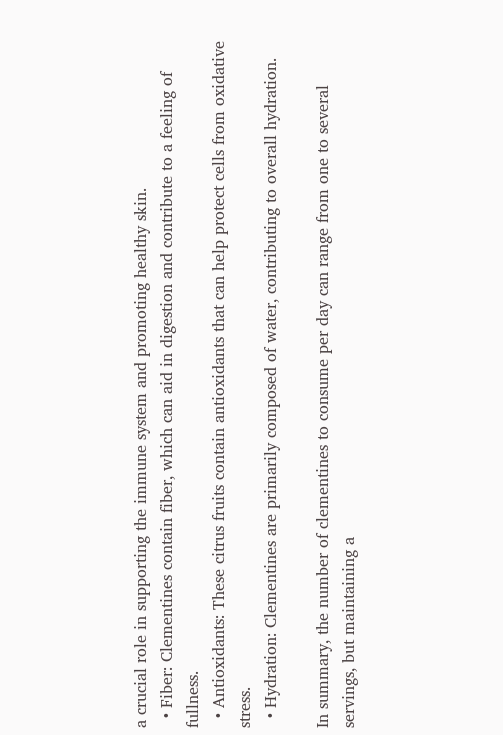a crucial role in supporting the immune system and promoting healthy skin.
  • Fiber: Clementines contain fiber, which can aid in digestion and contribute to a feeling of fullness.
  • Antioxidants: These citrus fruits contain antioxidants that can help protect cells from oxidative stress.
  • Hydration: Clementines are primarily composed of water, contributing to overall hydration.

In summary, the number of clementines to consume per day can range from one to several servings, but maintaining a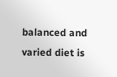balanced and varied diet is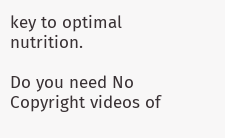key to optimal nutrition.

Do you need No Copyright videos of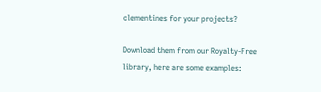clementines for your projects?

Download them from our Royalty-Free library, here are some examples: